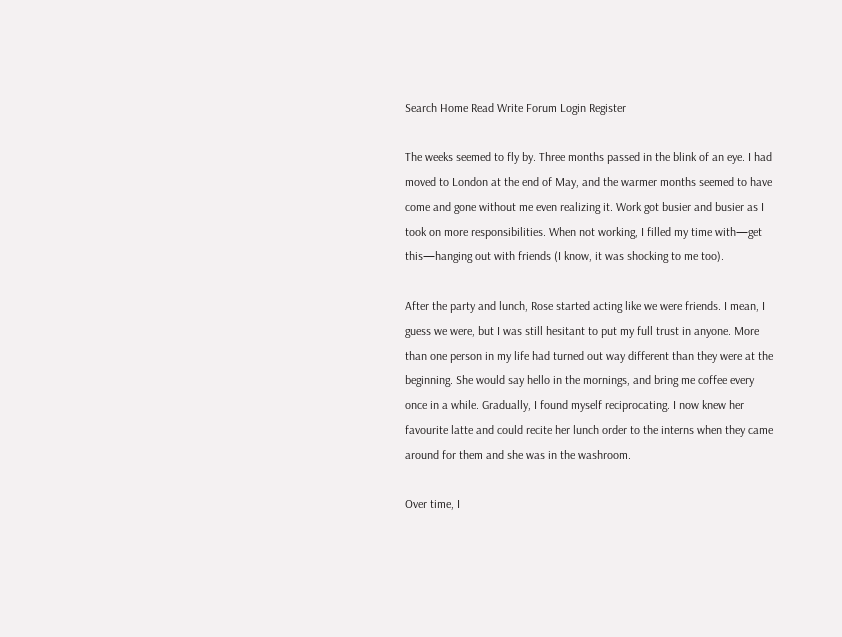Search Home Read Write Forum Login Register

The weeks seemed to fly by. Three months passed in the blink of an eye. I had moved to London at the end of May, and the warmer months seemed to have come and gone without me even realizing it. Work got busier and busier as I took on more responsibilities. When not working, I filled my time with—get this—hanging out with friends (I know, it was shocking to me too).

After the party and lunch, Rose started acting like we were friends. I mean, I guess we were, but I was still hesitant to put my full trust in anyone. More than one person in my life had turned out way different than they were at the beginning. She would say hello in the mornings, and bring me coffee every once in a while. Gradually, I found myself reciprocating. I now knew her favourite latte and could recite her lunch order to the interns when they came around for them and she was in the washroom.

Over time, I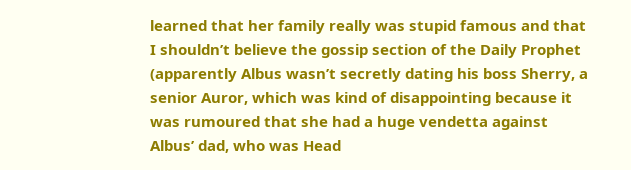learned that her family really was stupid famous and that I shouldn’t believe the gossip section of the Daily Prophet (apparently Albus wasn’t secretly dating his boss Sherry, a senior Auror, which was kind of disappointing because it was rumoured that she had a huge vendetta against Albus’ dad, who was Head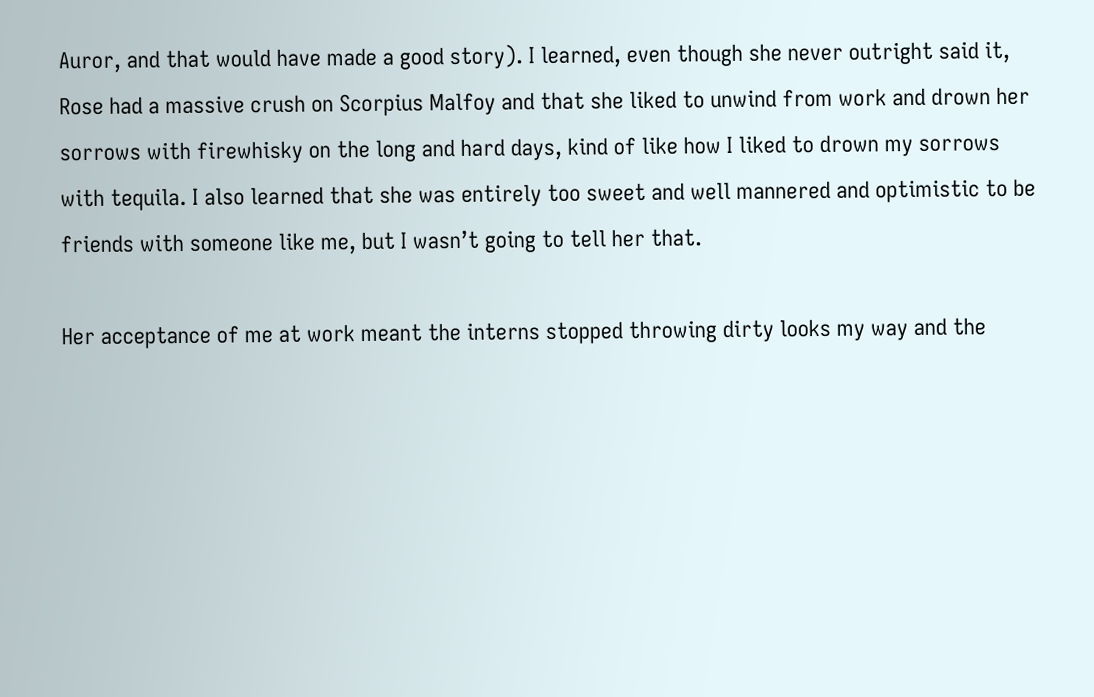Auror, and that would have made a good story). I learned, even though she never outright said it, Rose had a massive crush on Scorpius Malfoy and that she liked to unwind from work and drown her sorrows with firewhisky on the long and hard days, kind of like how I liked to drown my sorrows with tequila. I also learned that she was entirely too sweet and well mannered and optimistic to be friends with someone like me, but I wasn’t going to tell her that.

Her acceptance of me at work meant the interns stopped throwing dirty looks my way and the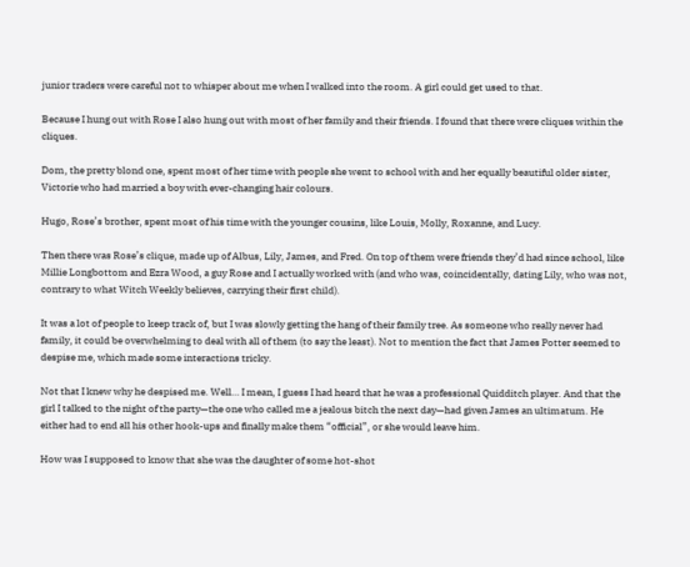junior traders were careful not to whisper about me when I walked into the room. A girl could get used to that.

Because I hung out with Rose I also hung out with most of her family and their friends. I found that there were cliques within the cliques.

Dom, the pretty blond one, spent most of her time with people she went to school with and her equally beautiful older sister, Victorie who had married a boy with ever-changing hair colours.

Hugo, Rose’s brother, spent most of his time with the younger cousins, like Louis, Molly, Roxanne, and Lucy.

Then there was Rose’s clique, made up of Albus, Lily, James, and Fred. On top of them were friends they’d had since school, like Millie Longbottom and Ezra Wood, a guy Rose and I actually worked with (and who was, coincidentally, dating Lily, who was not, contrary to what Witch Weekly believes, carrying their first child).

It was a lot of people to keep track of, but I was slowly getting the hang of their family tree. As someone who really never had family, it could be overwhelming to deal with all of them (to say the least). Not to mention the fact that James Potter seemed to despise me, which made some interactions tricky.

Not that I knew why he despised me. Well… I mean, I guess I had heard that he was a professional Quidditch player. And that the girl I talked to the night of the party—the one who called me a jealous bitch the next day—had given James an ultimatum. He either had to end all his other hook-ups and finally make them “official”, or she would leave him.

How was I supposed to know that she was the daughter of some hot-shot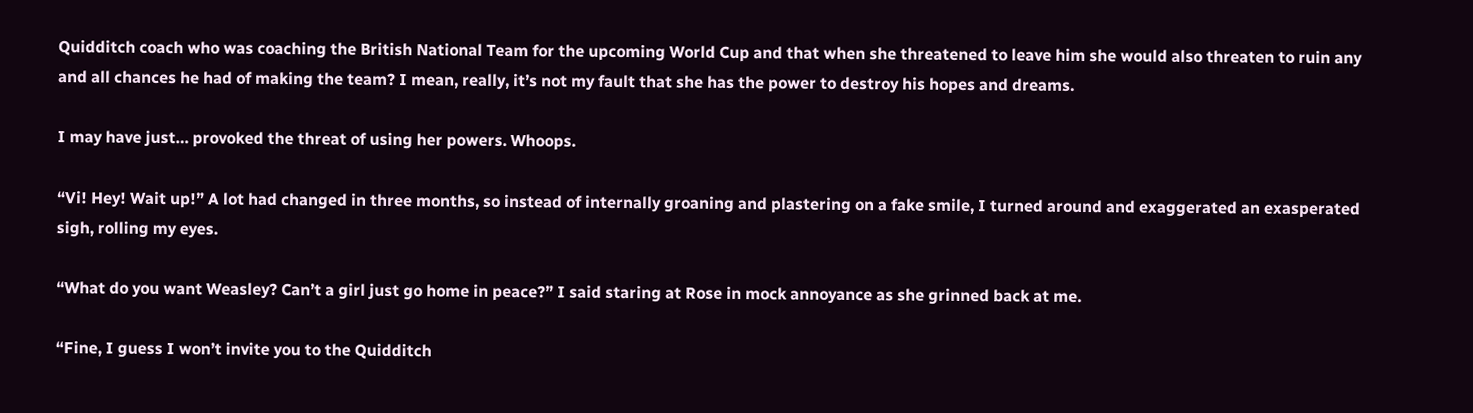Quidditch coach who was coaching the British National Team for the upcoming World Cup and that when she threatened to leave him she would also threaten to ruin any and all chances he had of making the team? I mean, really, it’s not my fault that she has the power to destroy his hopes and dreams.

I may have just… provoked the threat of using her powers. Whoops.

“Vi! Hey! Wait up!” A lot had changed in three months, so instead of internally groaning and plastering on a fake smile, I turned around and exaggerated an exasperated sigh, rolling my eyes.

“What do you want Weasley? Can’t a girl just go home in peace?” I said staring at Rose in mock annoyance as she grinned back at me.

“Fine, I guess I won’t invite you to the Quidditch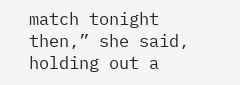match tonight then,” she said, holding out a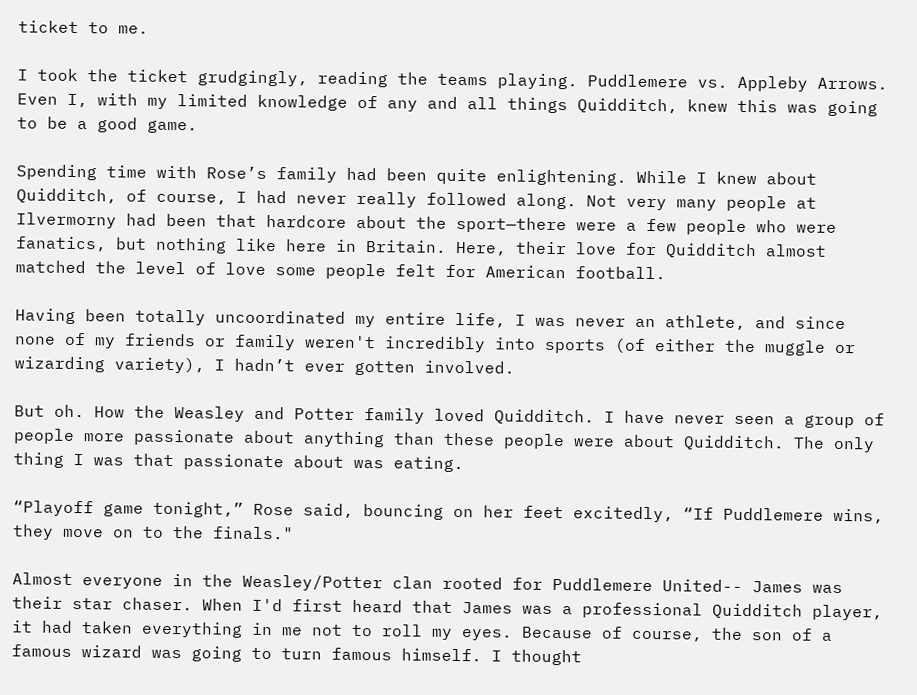ticket to me.

I took the ticket grudgingly, reading the teams playing. Puddlemere vs. Appleby Arrows. Even I, with my limited knowledge of any and all things Quidditch, knew this was going to be a good game.

Spending time with Rose’s family had been quite enlightening. While I knew about Quidditch, of course, I had never really followed along. Not very many people at Ilvermorny had been that hardcore about the sport—there were a few people who were fanatics, but nothing like here in Britain. Here, their love for Quidditch almost matched the level of love some people felt for American football.

Having been totally uncoordinated my entire life, I was never an athlete, and since none of my friends or family weren't incredibly into sports (of either the muggle or wizarding variety), I hadn’t ever gotten involved.

But oh. How the Weasley and Potter family loved Quidditch. I have never seen a group of people more passionate about anything than these people were about Quidditch. The only thing I was that passionate about was eating.

“Playoff game tonight,” Rose said, bouncing on her feet excitedly, “If Puddlemere wins, they move on to the finals."

Almost everyone in the Weasley/Potter clan rooted for Puddlemere United-- James was their star chaser. When I'd first heard that James was a professional Quidditch player, it had taken everything in me not to roll my eyes. Because of course, the son of a famous wizard was going to turn famous himself. I thought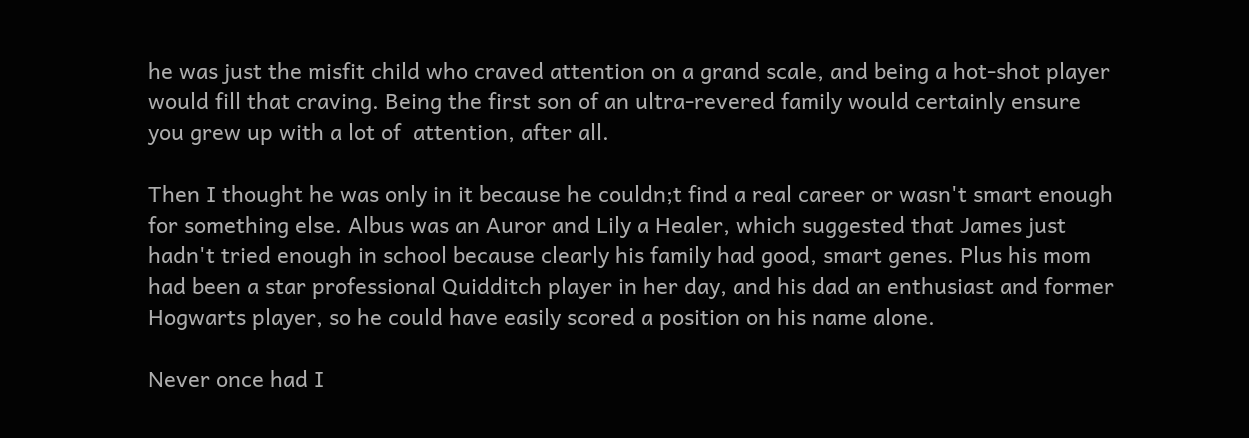he was just the misfit child who craved attention on a grand scale, and being a hot-shot player would fill that craving. Being the first son of an ultra-revered family would certainly ensure you grew up with a lot of  attention, after all.

Then I thought he was only in it because he couldn;t find a real career or wasn't smart enough for something else. Albus was an Auror and Lily a Healer, which suggested that James just hadn't tried enough in school because clearly his family had good, smart genes. Plus his mom had been a star professional Quidditch player in her day, and his dad an enthusiast and former Hogwarts player, so he could have easily scored a position on his name alone.

Never once had I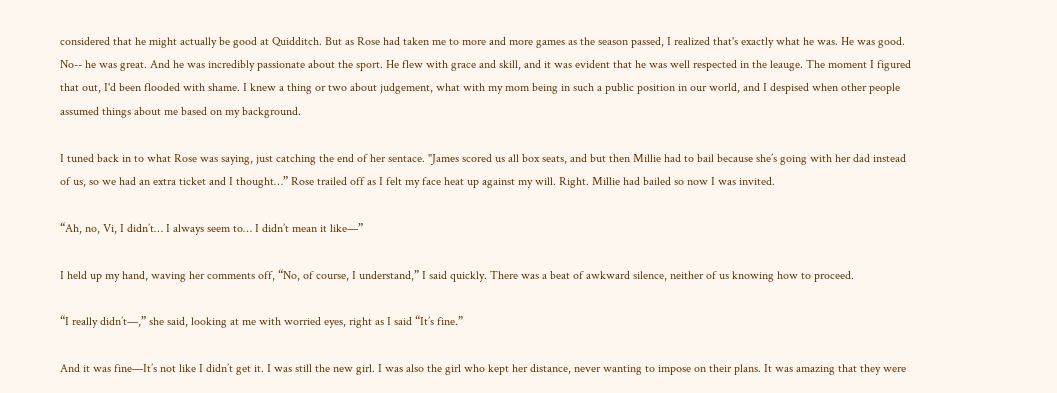considered that he might actually be good at Quidditch. But as Rose had taken me to more and more games as the season passed, I realized that's exactly what he was. He was good. No-- he was great. And he was incredibly passionate about the sport. He flew with grace and skill, and it was evident that he was well respected in the leauge. The moment I figured that out, I'd been flooded with shame. I knew a thing or two about judgement, what with my mom being in such a public position in our world, and I despised when other people assumed things about me based on my background.

I tuned back in to what Rose was saying, just catching the end of her sentace. "James scored us all box seats, and but then Millie had to bail because she’s going with her dad instead of us, so we had an extra ticket and I thought…” Rose trailed off as I felt my face heat up against my will. Right. Millie had bailed so now I was invited.

“Ah, no, Vi, I didn’t… I always seem to… I didn’t mean it like—”

I held up my hand, waving her comments off, “No, of course, I understand,” I said quickly. There was a beat of awkward silence, neither of us knowing how to proceed.

“I really didn’t—,” she said, looking at me with worried eyes, right as I said “It’s fine.”

And it was fine—It’s not like I didn’t get it. I was still the new girl. I was also the girl who kept her distance, never wanting to impose on their plans. It was amazing that they were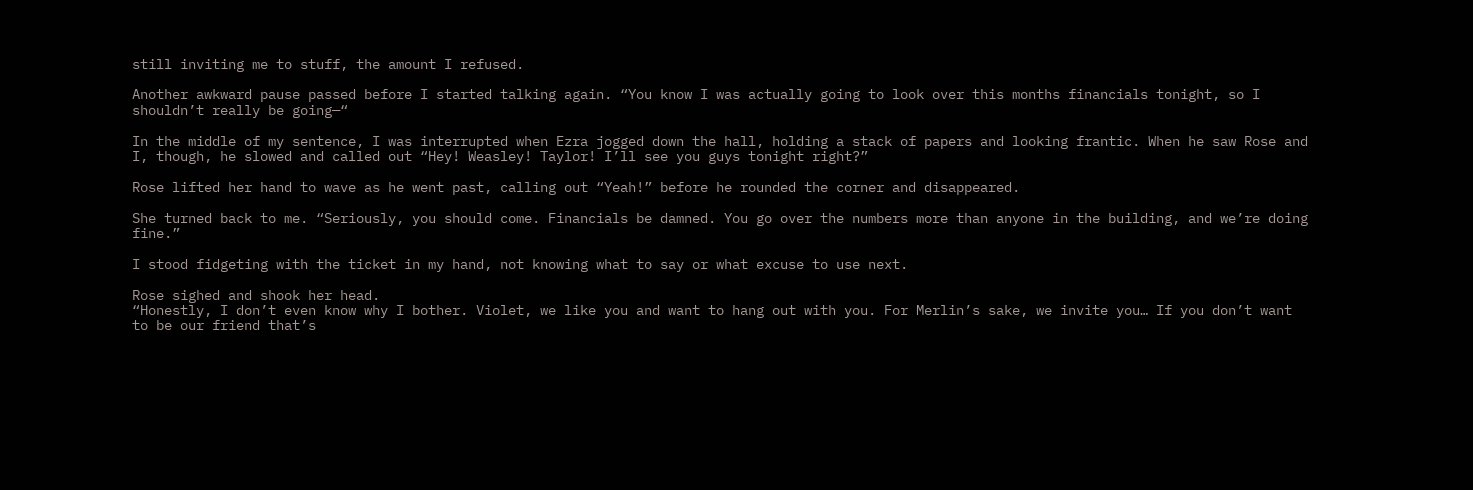still inviting me to stuff, the amount I refused.

Another awkward pause passed before I started talking again. “You know I was actually going to look over this months financials tonight, so I shouldn’t really be going—“

In the middle of my sentence, I was interrupted when Ezra jogged down the hall, holding a stack of papers and looking frantic. When he saw Rose and I, though, he slowed and called out “Hey! Weasley! Taylor! I’ll see you guys tonight right?”

Rose lifted her hand to wave as he went past, calling out “Yeah!” before he rounded the corner and disappeared.

She turned back to me. “Seriously, you should come. Financials be damned. You go over the numbers more than anyone in the building, and we’re doing fine.”

I stood fidgeting with the ticket in my hand, not knowing what to say or what excuse to use next.

Rose sighed and shook her head.
“Honestly, I don’t even know why I bother. Violet, we like you and want to hang out with you. For Merlin’s sake, we invite you… If you don’t want to be our friend that’s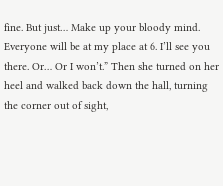fine. But just… Make up your bloody mind. Everyone will be at my place at 6. I’ll see you there. Or… Or I won’t.” Then she turned on her heel and walked back down the hall, turning the corner out of sight,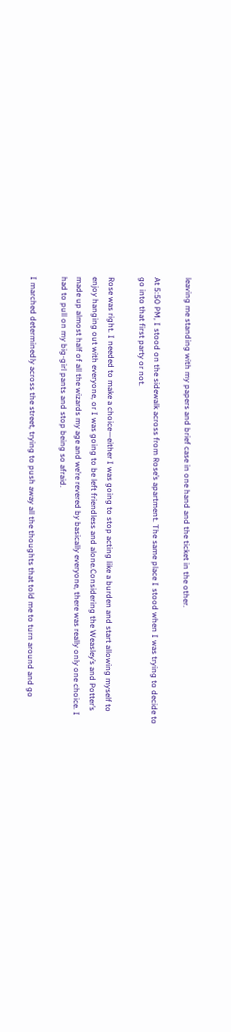leaving me standing with my papers and brief case in one hand and the ticket in the other.

At 5:50 PM, I stood on the sidewalk across from Rose’s apartment. The same place I stood when I was trying to decide to go into that first party or not.

Rose was right. I needed to make a choice—either I was going to stop acting like a burden and start allowing myself to enjoy hanging out with everyone, or I was going to be left friendless and alone.Considering the Weasley’s and Potter’s made up almost half of all the wizards my age and we’re revered by basically everyone, there was really only one choice. I had to pull on my big-girl pants and stop being so afraid.

I marched determinedly across the street, trying to push away all the thoughts that told me to turn around and go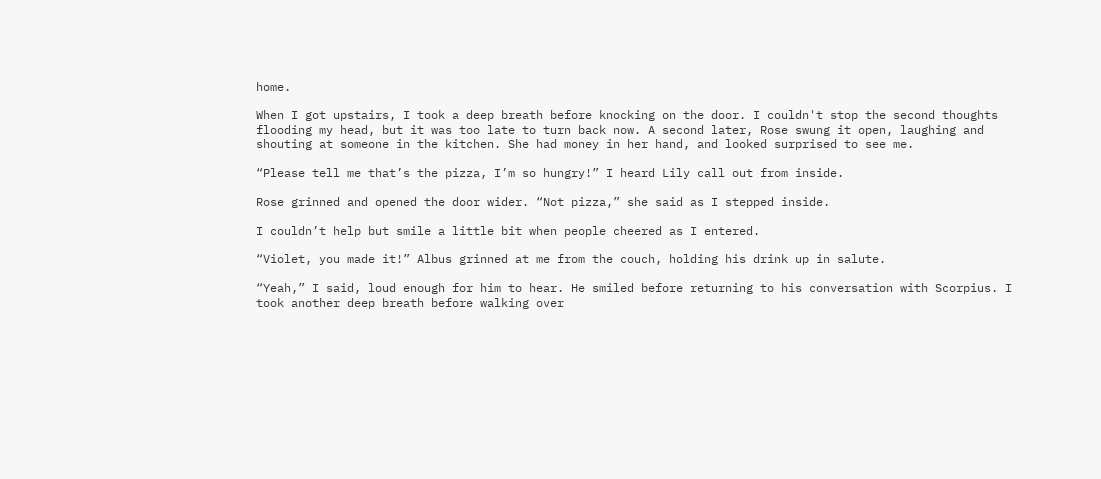home.

When I got upstairs, I took a deep breath before knocking on the door. I couldn't stop the second thoughts flooding my head, but it was too late to turn back now. A second later, Rose swung it open, laughing and shouting at someone in the kitchen. She had money in her hand, and looked surprised to see me.

“Please tell me that’s the pizza, I’m so hungry!” I heard Lily call out from inside.

Rose grinned and opened the door wider. “Not pizza,” she said as I stepped inside.

I couldn’t help but smile a little bit when people cheered as I entered.

“Violet, you made it!” Albus grinned at me from the couch, holding his drink up in salute.

“Yeah,” I said, loud enough for him to hear. He smiled before returning to his conversation with Scorpius. I took another deep breath before walking over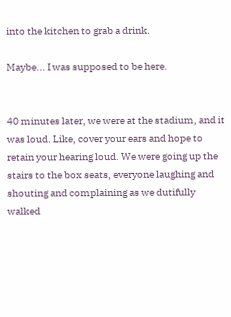into the kitchen to grab a drink.

Maybe... I was supposed to be here.


40 minutes later, we were at the stadium, and it was loud. Like, cover your ears and hope to retain your hearing loud. We were going up the stairs to the box seats, everyone laughing and shouting and complaining as we dutifully walked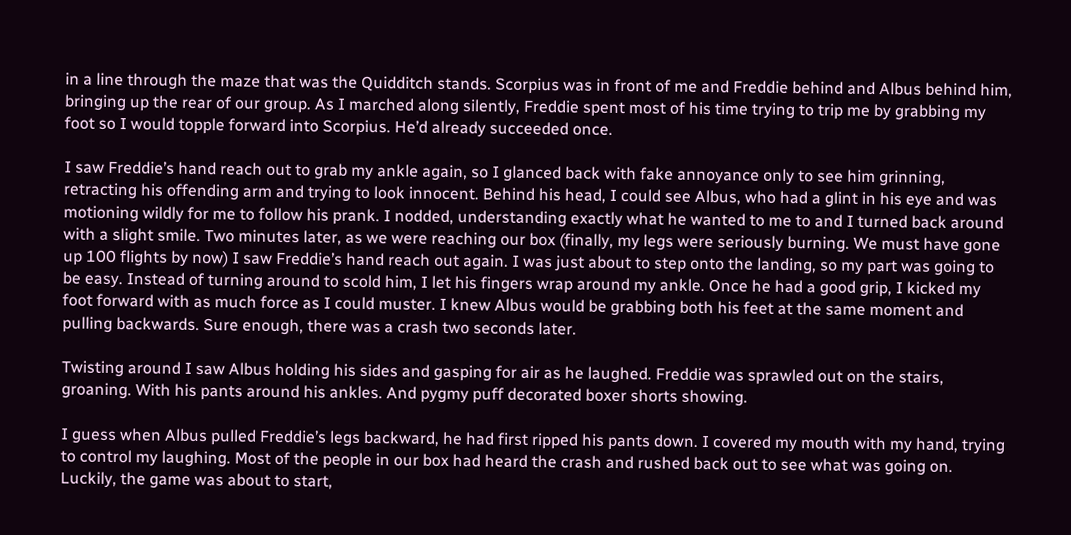in a line through the maze that was the Quidditch stands. Scorpius was in front of me and Freddie behind and Albus behind him, bringing up the rear of our group. As I marched along silently, Freddie spent most of his time trying to trip me by grabbing my foot so I would topple forward into Scorpius. He’d already succeeded once.

I saw Freddie’s hand reach out to grab my ankle again, so I glanced back with fake annoyance only to see him grinning, retracting his offending arm and trying to look innocent. Behind his head, I could see Albus, who had a glint in his eye and was motioning wildly for me to follow his prank. I nodded, understanding exactly what he wanted to me to and I turned back around with a slight smile. Two minutes later, as we were reaching our box (finally, my legs were seriously burning. We must have gone up 100 flights by now) I saw Freddie’s hand reach out again. I was just about to step onto the landing, so my part was going to be easy. Instead of turning around to scold him, I let his fingers wrap around my ankle. Once he had a good grip, I kicked my foot forward with as much force as I could muster. I knew Albus would be grabbing both his feet at the same moment and pulling backwards. Sure enough, there was a crash two seconds later.

Twisting around I saw Albus holding his sides and gasping for air as he laughed. Freddie was sprawled out on the stairs, groaning. With his pants around his ankles. And pygmy puff decorated boxer shorts showing.

I guess when Albus pulled Freddie’s legs backward, he had first ripped his pants down. I covered my mouth with my hand, trying to control my laughing. Most of the people in our box had heard the crash and rushed back out to see what was going on. Luckily, the game was about to start,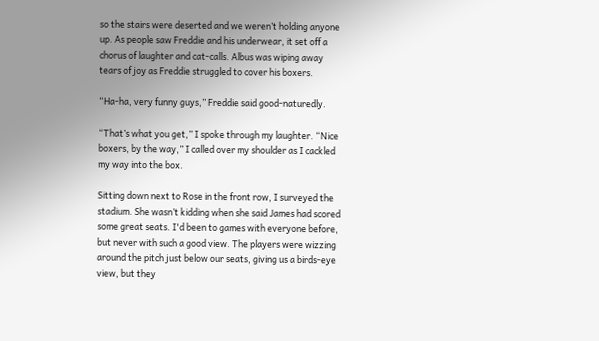so the stairs were deserted and we weren’t holding anyone up. As people saw Freddie and his underwear, it set off a chorus of laughter and cat-calls. Albus was wiping away tears of joy as Freddie struggled to cover his boxers.

“Ha-ha, very funny guys,” Freddie said good-naturedly.

“That’s what you get,” I spoke through my laughter. “Nice boxers, by the way,” I called over my shoulder as I cackled my way into the box.

Sitting down next to Rose in the front row, I surveyed the stadium. She wasn’t kidding when she said James had scored some great seats. I'd been to games with everyone before, but never with such a good view. The players were wizzing around the pitch just below our seats, giving us a birds-eye view, but they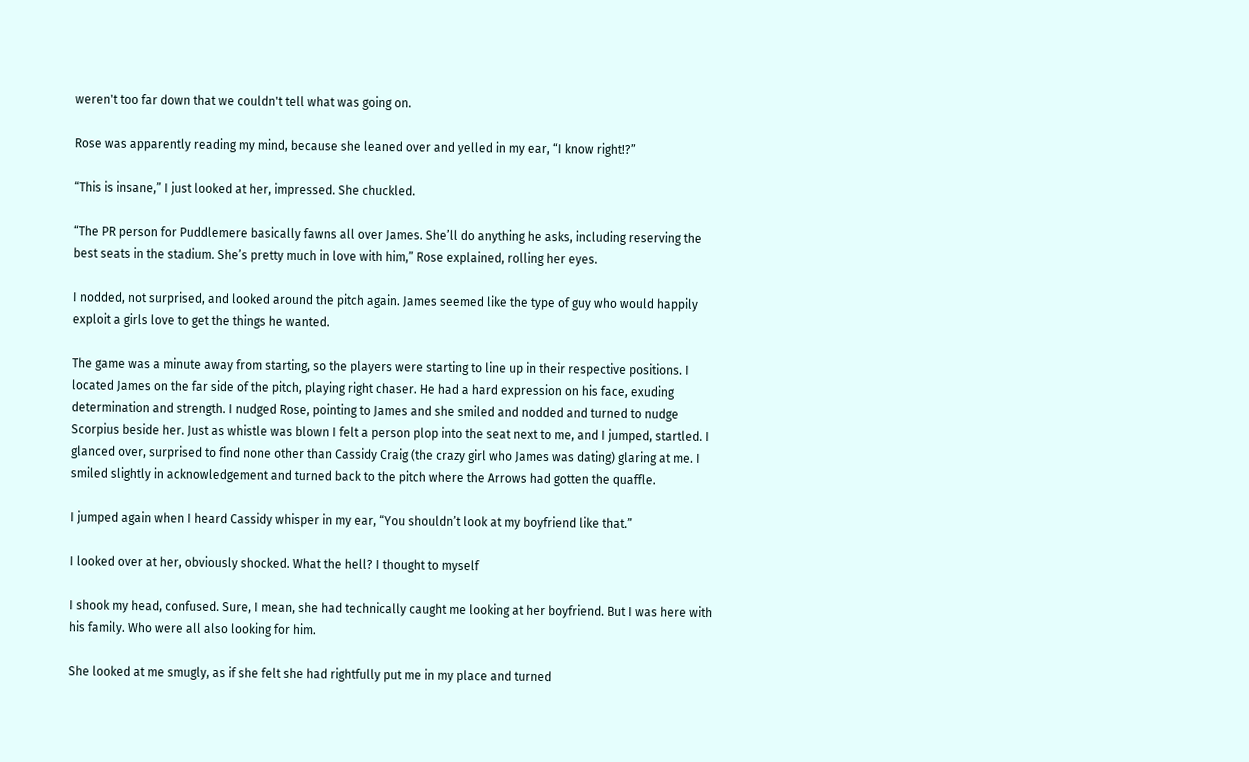weren't too far down that we couldn't tell what was going on.

Rose was apparently reading my mind, because she leaned over and yelled in my ear, “I know right!?”

“This is insane,” I just looked at her, impressed. She chuckled.

“The PR person for Puddlemere basically fawns all over James. She’ll do anything he asks, including reserving the best seats in the stadium. She’s pretty much in love with him,” Rose explained, rolling her eyes.

I nodded, not surprised, and looked around the pitch again. James seemed like the type of guy who would happily exploit a girls love to get the things he wanted.

The game was a minute away from starting, so the players were starting to line up in their respective positions. I located James on the far side of the pitch, playing right chaser. He had a hard expression on his face, exuding determination and strength. I nudged Rose, pointing to James and she smiled and nodded and turned to nudge Scorpius beside her. Just as whistle was blown I felt a person plop into the seat next to me, and I jumped, startled. I glanced over, surprised to find none other than Cassidy Craig (the crazy girl who James was dating) glaring at me. I smiled slightly in acknowledgement and turned back to the pitch where the Arrows had gotten the quaffle.

I jumped again when I heard Cassidy whisper in my ear, “You shouldn’t look at my boyfriend like that.”

I looked over at her, obviously shocked. What the hell? I thought to myself

I shook my head, confused. Sure, I mean, she had technically caught me looking at her boyfriend. But I was here with his family. Who were all also looking for him.

She looked at me smugly, as if she felt she had rightfully put me in my place and turned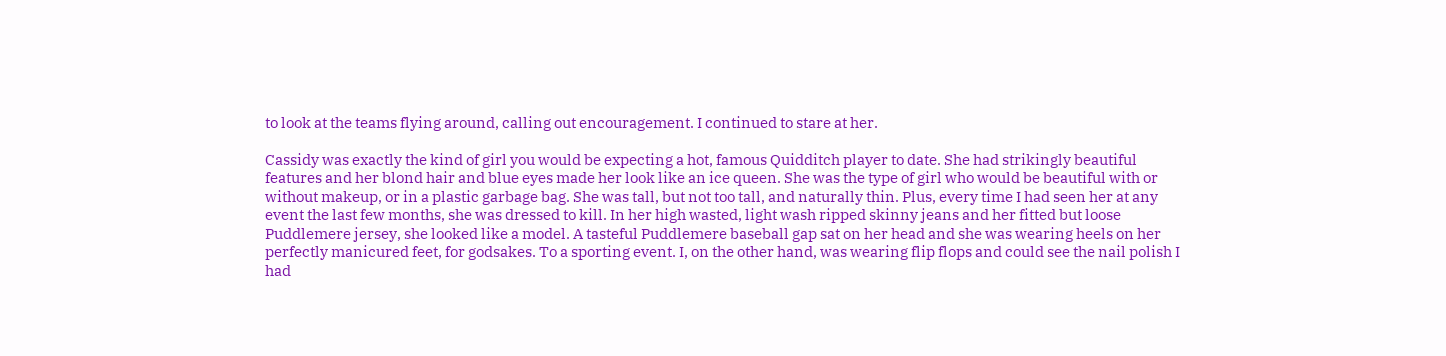to look at the teams flying around, calling out encouragement. I continued to stare at her.

Cassidy was exactly the kind of girl you would be expecting a hot, famous Quidditch player to date. She had strikingly beautiful features and her blond hair and blue eyes made her look like an ice queen. She was the type of girl who would be beautiful with or without makeup, or in a plastic garbage bag. She was tall, but not too tall, and naturally thin. Plus, every time I had seen her at any event the last few months, she was dressed to kill. In her high wasted, light wash ripped skinny jeans and her fitted but loose Puddlemere jersey, she looked like a model. A tasteful Puddlemere baseball gap sat on her head and she was wearing heels on her perfectly manicured feet, for godsakes. To a sporting event. I, on the other hand, was wearing flip flops and could see the nail polish I had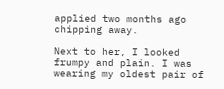applied two months ago chipping away.

Next to her, I looked frumpy and plain. I was wearing my oldest pair of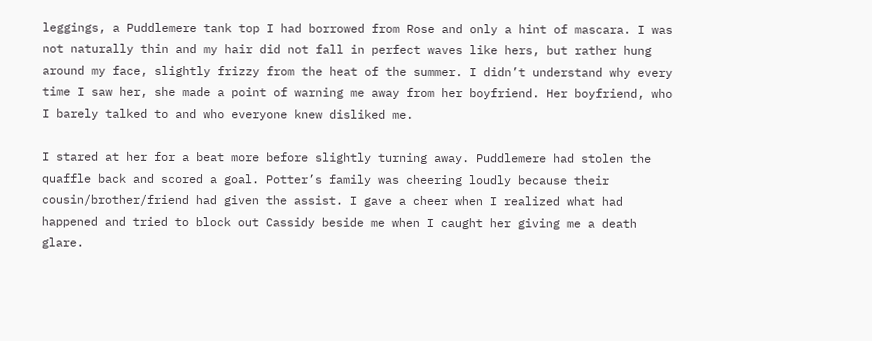leggings, a Puddlemere tank top I had borrowed from Rose and only a hint of mascara. I was not naturally thin and my hair did not fall in perfect waves like hers, but rather hung around my face, slightly frizzy from the heat of the summer. I didn’t understand why every time I saw her, she made a point of warning me away from her boyfriend. Her boyfriend, who I barely talked to and who everyone knew disliked me.

I stared at her for a beat more before slightly turning away. Puddlemere had stolen the quaffle back and scored a goal. Potter’s family was cheering loudly because their cousin/brother/friend had given the assist. I gave a cheer when I realized what had happened and tried to block out Cassidy beside me when I caught her giving me a death glare.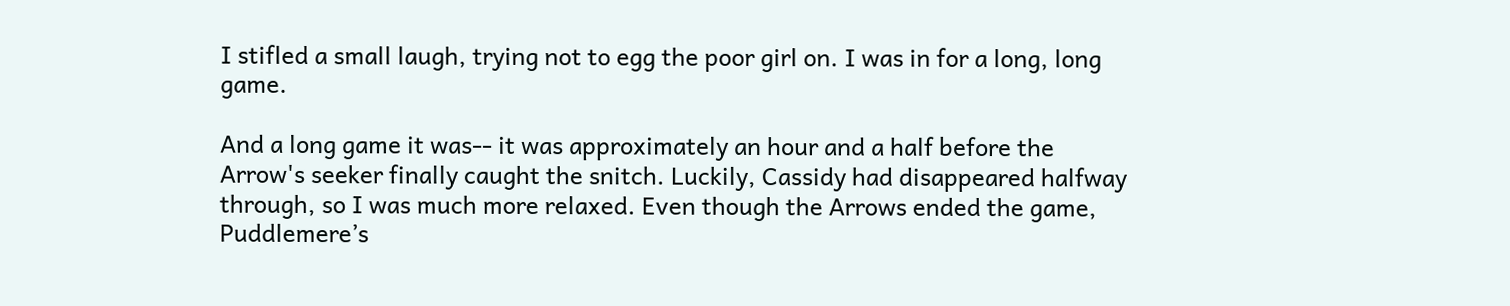I stifled a small laugh, trying not to egg the poor girl on. I was in for a long, long game.

And a long game it was-- it was approximately an hour and a half before the Arrow's seeker finally caught the snitch. Luckily, Cassidy had disappeared halfway through, so I was much more relaxed. Even though the Arrows ended the game, Puddlemere’s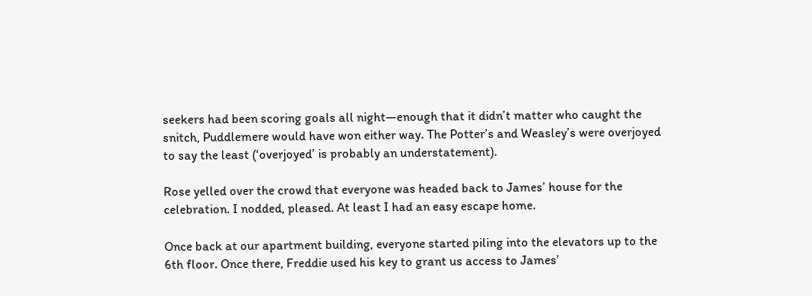seekers had been scoring goals all night—enough that it didn’t matter who caught the snitch, Puddlemere would have won either way. The Potter’s and Weasley’s were overjoyed to say the least (‘overjoyed’ is probably an understatement).

Rose yelled over the crowd that everyone was headed back to James’ house for the celebration. I nodded, pleased. At least I had an easy escape home.

Once back at our apartment building, everyone started piling into the elevators up to the 6th floor. Once there, Freddie used his key to grant us access to James’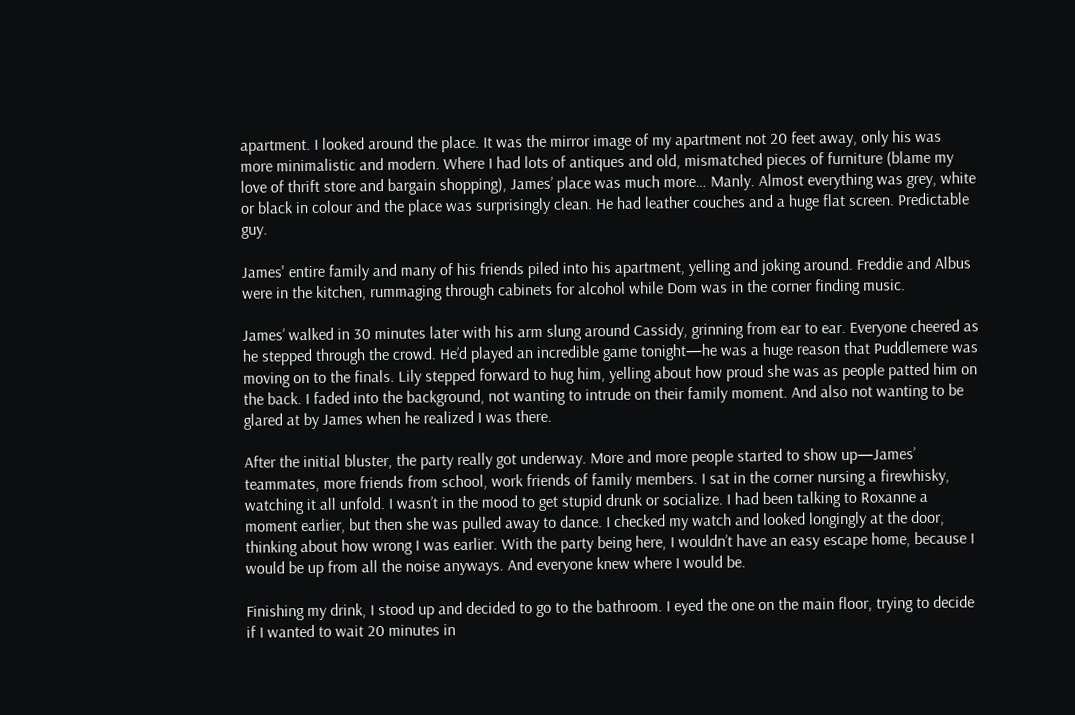apartment. I looked around the place. It was the mirror image of my apartment not 20 feet away, only his was more minimalistic and modern. Where I had lots of antiques and old, mismatched pieces of furniture (blame my love of thrift store and bargain shopping), James’ place was much more… Manly. Almost everything was grey, white or black in colour and the place was surprisingly clean. He had leather couches and a huge flat screen. Predictable guy.

James' entire family and many of his friends piled into his apartment, yelling and joking around. Freddie and Albus were in the kitchen, rummaging through cabinets for alcohol while Dom was in the corner finding music.

James’ walked in 30 minutes later with his arm slung around Cassidy, grinning from ear to ear. Everyone cheered as he stepped through the crowd. He’d played an incredible game tonight—he was a huge reason that Puddlemere was moving on to the finals. Lily stepped forward to hug him, yelling about how proud she was as people patted him on the back. I faded into the background, not wanting to intrude on their family moment. And also not wanting to be glared at by James when he realized I was there.

After the initial bluster, the party really got underway. More and more people started to show up—James’ teammates, more friends from school, work friends of family members. I sat in the corner nursing a firewhisky, watching it all unfold. I wasn’t in the mood to get stupid drunk or socialize. I had been talking to Roxanne a moment earlier, but then she was pulled away to dance. I checked my watch and looked longingly at the door, thinking about how wrong I was earlier. With the party being here, I wouldn’t have an easy escape home, because I would be up from all the noise anyways. And everyone knew where I would be.

Finishing my drink, I stood up and decided to go to the bathroom. I eyed the one on the main floor, trying to decide if I wanted to wait 20 minutes in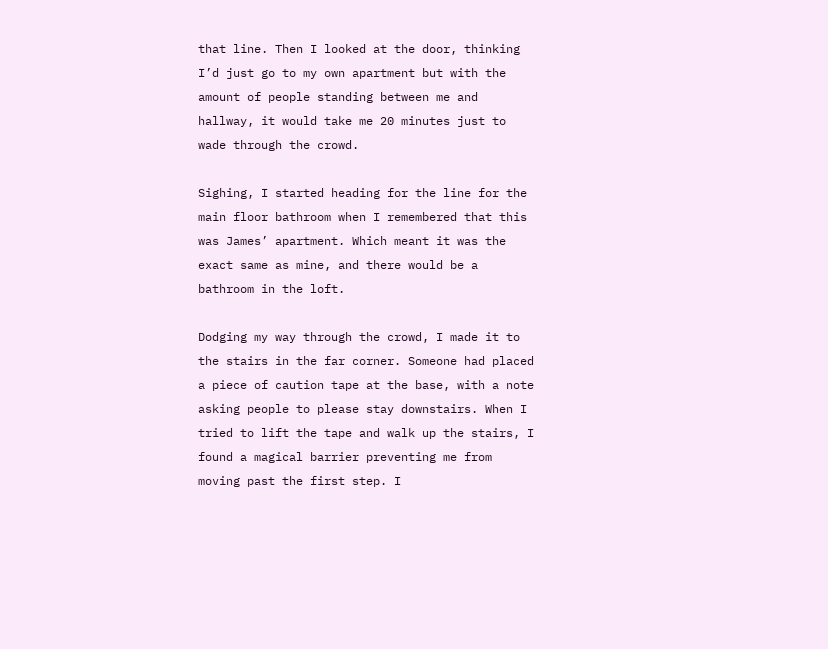that line. Then I looked at the door, thinking I’d just go to my own apartment but with the amount of people standing between me and hallway, it would take me 20 minutes just to wade through the crowd.

Sighing, I started heading for the line for the main floor bathroom when I remembered that this was James’ apartment. Which meant it was the exact same as mine, and there would be a bathroom in the loft.

Dodging my way through the crowd, I made it to the stairs in the far corner. Someone had placed a piece of caution tape at the base, with a note asking people to please stay downstairs. When I tried to lift the tape and walk up the stairs, I found a magical barrier preventing me from moving past the first step. I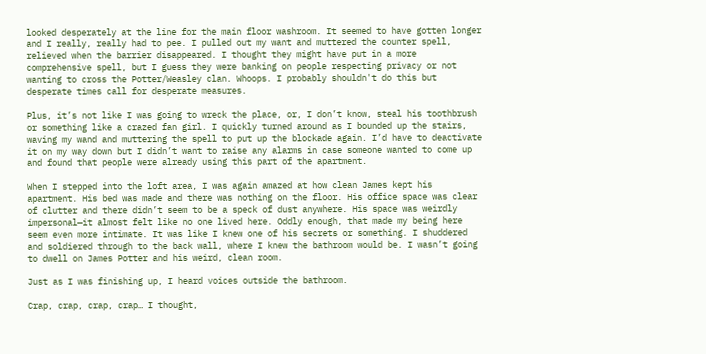looked desperately at the line for the main floor washroom. It seemed to have gotten longer and I really, really had to pee. I pulled out my want and muttered the counter spell, relieved when the barrier disappeared. I thought they might have put in a more comprehensive spell, but I guess they were banking on people respecting privacy or not wanting to cross the Potter/Weasley clan. Whoops. I probably shouldn't do this but desperate times call for desperate measures.

Plus, it’s not like I was going to wreck the place, or, I don’t know, steal his toothbrush or something like a crazed fan girl. I quickly turned around as I bounded up the stairs, waving my wand and muttering the spell to put up the blockade again. I’d have to deactivate it on my way down but I didn’t want to raise any alarms in case someone wanted to come up and found that people were already using this part of the apartment.

When I stepped into the loft area, I was again amazed at how clean James kept his apartment. His bed was made and there was nothing on the floor. His office space was clear of clutter and there didn’t seem to be a speck of dust anywhere. His space was weirdly impersonal—it almost felt like no one lived here. Oddly enough, that made my being here seem even more intimate. It was like I knew one of his secrets or something. I shuddered and soldiered through to the back wall, where I knew the bathroom would be. I wasn’t going to dwell on James Potter and his weird, clean room.

Just as I was finishing up, I heard voices outside the bathroom.

Crap, crap, crap, crap… I thought,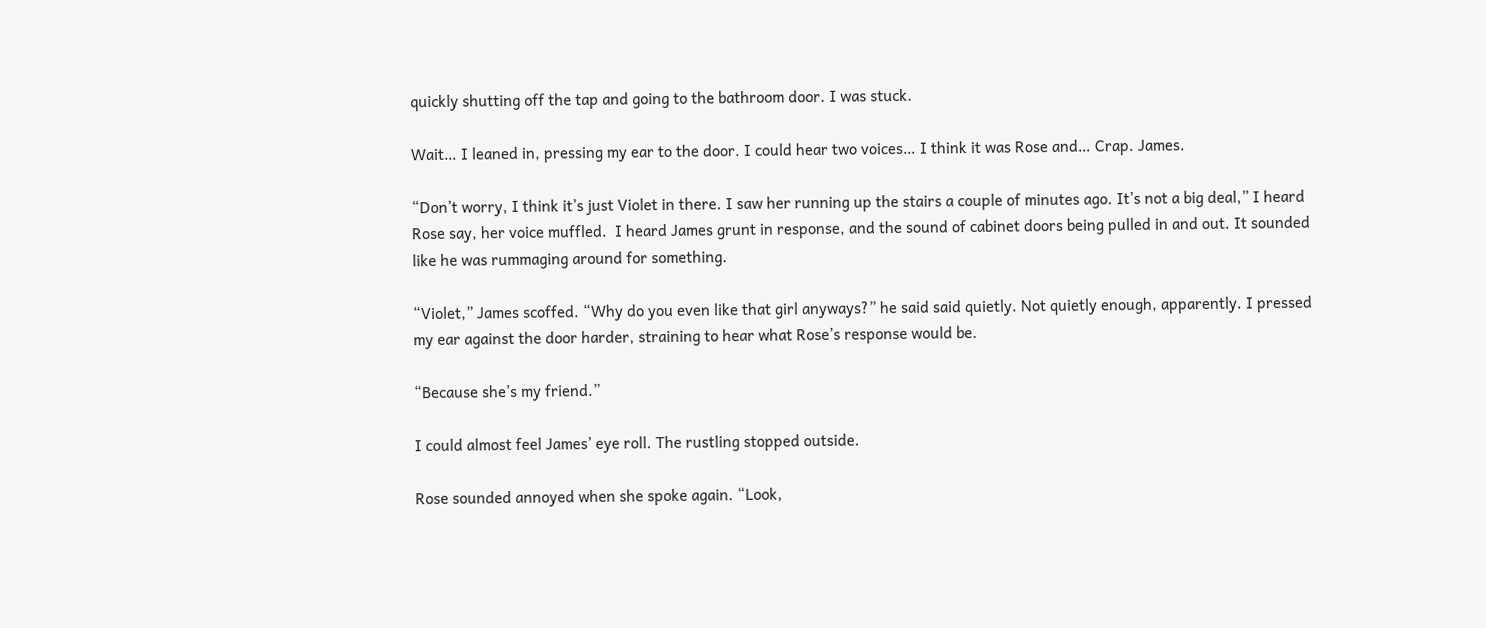quickly shutting off the tap and going to the bathroom door. I was stuck.

Wait… I leaned in, pressing my ear to the door. I could hear two voices… I think it was Rose and… Crap. James.

“Don’t worry, I think it’s just Violet in there. I saw her running up the stairs a couple of minutes ago. It’s not a big deal,” I heard Rose say, her voice muffled.  I heard James grunt in response, and the sound of cabinet doors being pulled in and out. It sounded like he was rummaging around for something.

“Violet,” James scoffed. “Why do you even like that girl anyways?” he said said quietly. Not quietly enough, apparently. I pressed my ear against the door harder, straining to hear what Rose’s response would be.

“Because she’s my friend.”

I could almost feel James’ eye roll. The rustling stopped outside.

Rose sounded annoyed when she spoke again. “Look,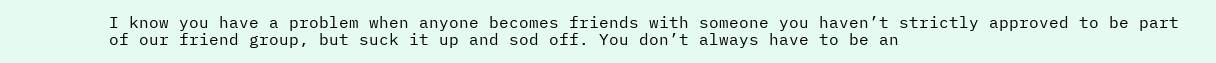I know you have a problem when anyone becomes friends with someone you haven’t strictly approved to be part of our friend group, but suck it up and sod off. You don’t always have to be an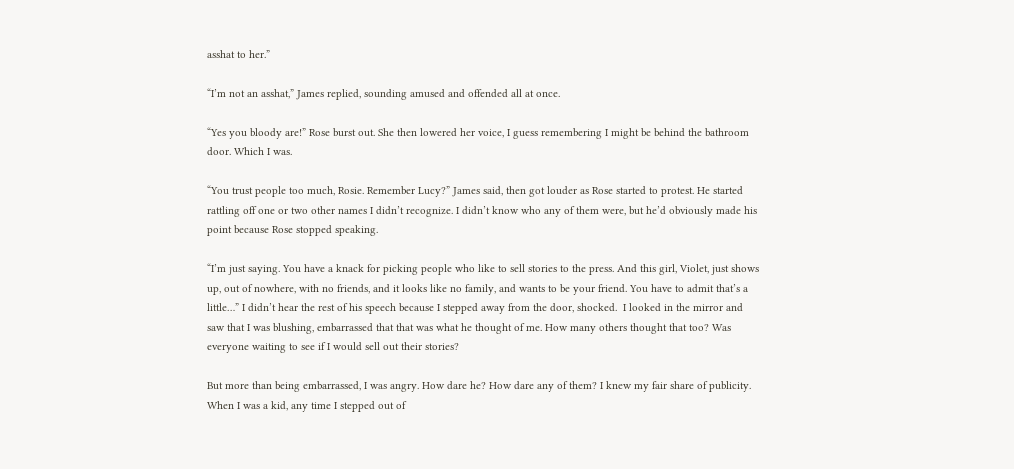asshat to her.”

“I’m not an asshat,” James replied, sounding amused and offended all at once.

“Yes you bloody are!” Rose burst out. She then lowered her voice, I guess remembering I might be behind the bathroom door. Which I was.

“You trust people too much, Rosie. Remember Lucy?” James said, then got louder as Rose started to protest. He started rattling off one or two other names I didn’t recognize. I didn’t know who any of them were, but he’d obviously made his point because Rose stopped speaking.

“I’m just saying. You have a knack for picking people who like to sell stories to the press. And this girl, Violet, just shows up, out of nowhere, with no friends, and it looks like no family, and wants to be your friend. You have to admit that’s a little…” I didn’t hear the rest of his speech because I stepped away from the door, shocked.  I looked in the mirror and saw that I was blushing, embarrassed that that was what he thought of me. How many others thought that too? Was everyone waiting to see if I would sell out their stories?

But more than being embarrassed, I was angry. How dare he? How dare any of them? I knew my fair share of publicity. When I was a kid, any time I stepped out of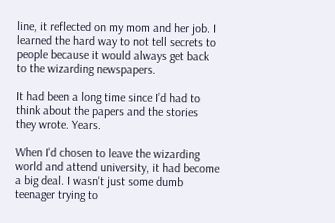line, it reflected on my mom and her job. I learned the hard way to not tell secrets to people because it would always get back to the wizarding newspapers.

It had been a long time since I’d had to think about the papers and the stories they wrote. Years.

When I'd chosen to leave the wizarding world and attend university, it had become a big deal. I wasn't just some dumb teenager trying to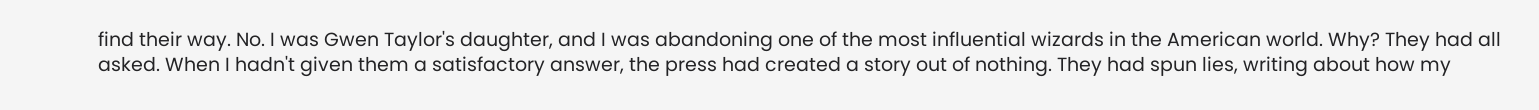find their way. No. I was Gwen Taylor's daughter, and I was abandoning one of the most influential wizards in the American world. Why? They had all asked. When I hadn't given them a satisfactory answer, the press had created a story out of nothing. They had spun lies, writing about how my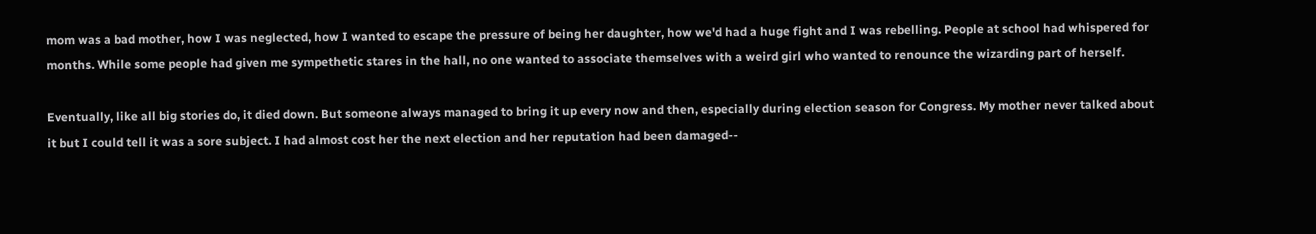mom was a bad mother, how I was neglected, how I wanted to escape the pressure of being her daughter, how we'd had a huge fight and I was rebelling. People at school had whispered for months. While some people had given me sympethetic stares in the hall, no one wanted to associate themselves with a weird girl who wanted to renounce the wizarding part of herself.

Eventually, like all big stories do, it died down. But someone always managed to bring it up every now and then, especially during election season for Congress. My mother never talked about it but I could tell it was a sore subject. I had almost cost her the next election and her reputation had been damaged--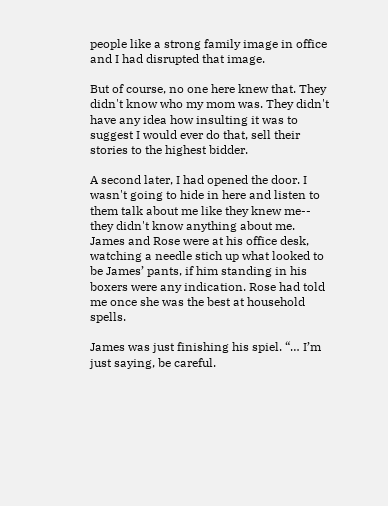people like a strong family image in office and I had disrupted that image.

But of course, no one here knew that. They didn't know who my mom was. They didn't have any idea how insulting it was to suggest I would ever do that, sell their stories to the highest bidder.

A second later, I had opened the door. I wasn't going to hide in here and listen to them talk about me like they knew me-- they didn't know anything about me. James and Rose were at his office desk, watching a needle stich up what looked to be James’ pants, if him standing in his boxers were any indication. Rose had told me once she was the best at household spells.

James was just finishing his spiel. “… I’m just saying, be careful.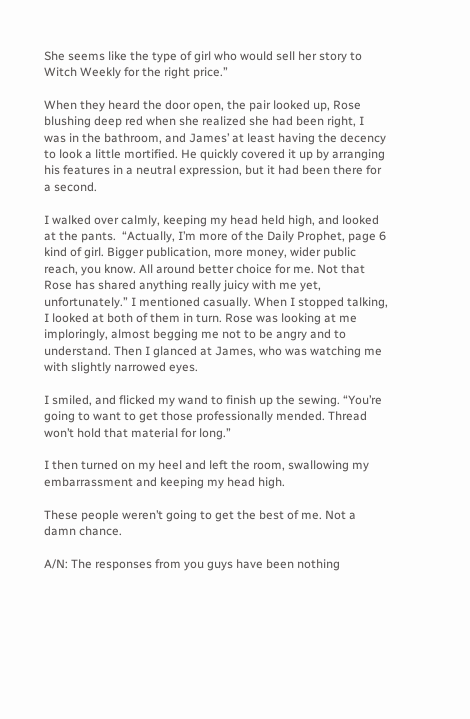She seems like the type of girl who would sell her story to Witch Weekly for the right price.”

When they heard the door open, the pair looked up, Rose blushing deep red when she realized she had been right, I was in the bathroom, and James’ at least having the decency to look a little mortified. He quickly covered it up by arranging his features in a neutral expression, but it had been there for a second.

I walked over calmly, keeping my head held high, and looked at the pants.  “Actually, I’m more of the Daily Prophet, page 6 kind of girl. Bigger publication, more money, wider public reach, you know. All around better choice for me. Not that Rose has shared anything really juicy with me yet, unfortunately.” I mentioned casually. When I stopped talking, I looked at both of them in turn. Rose was looking at me imploringly, almost begging me not to be angry and to understand. Then I glanced at James, who was watching me with slightly narrowed eyes.

I smiled, and flicked my wand to finish up the sewing. “You’re going to want to get those professionally mended. Thread won’t hold that material for long.”

I then turned on my heel and left the room, swallowing my embarrassment and keeping my head high.

These people weren’t going to get the best of me. Not a damn chance.

A/N: The responses from you guys have been nothing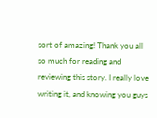sort of amazing! Thank you all so much for reading and reviewing this story. I really love writing it, and knowing you guys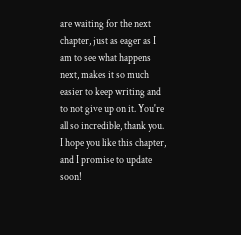are waiting for the next chapter, just as eager as I am to see what happens next, makes it so much easier to keep writing and to not give up on it. You're all so incredible, thank you. I hope you like this chapter, and I promise to update soon!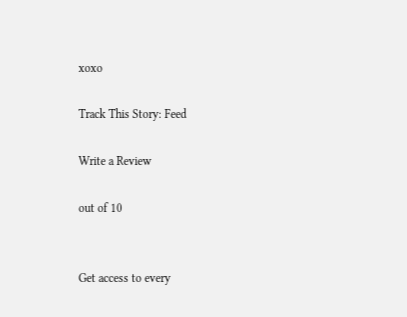xoxo

Track This Story: Feed

Write a Review

out of 10


Get access to every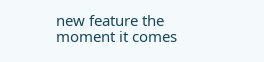new feature the moment it comes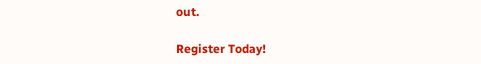out.

Register Today!